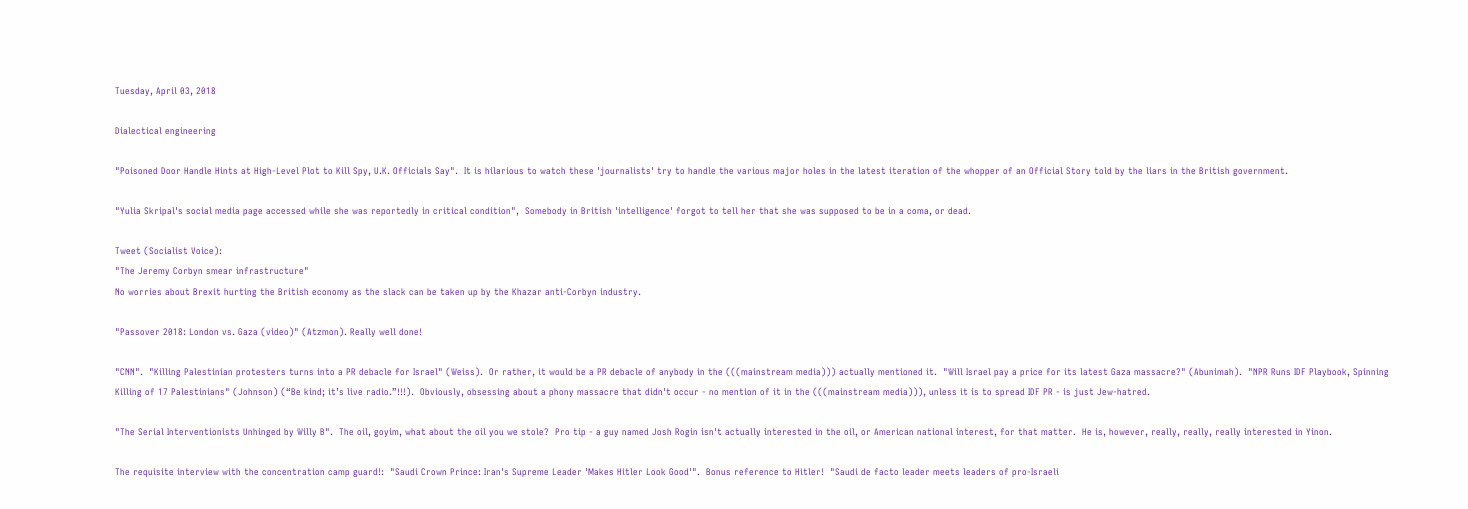Tuesday, April 03, 2018

Dialectical engineering

"Poisoned Door Handle Hints at High-Level Plot to Kill Spy, U.K. Officials Say".  It is hilarious to watch these 'journalists' try to handle the various major holes in the latest iteration of the whopper of an Official Story told by the liars in the British government.

"Yulia Skripal's social media page accessed while she was reportedly in critical condition",  Somebody in British 'intelligence' forgot to tell her that she was supposed to be in a coma, or dead.

Tweet (Socialist Voice):
"The Jeremy Corbyn smear infrastructure"
No worries about Brexit hurting the British economy as the slack can be taken up by the Khazar anti-Corbyn industry.

"Passover 2018: London vs. Gaza (video)" (Atzmon). Really well done!

"CNN".  "Killing Palestinian protesters turns into a PR debacle for Israel" (Weiss).  Or rather, it would be a PR debacle of anybody in the (((mainstream media))) actually mentioned it.  "Will Israel pay a price for its latest Gaza massacre?" (Abunimah).  "NPR Runs IDF Playbook, Spinning Killing of 17 Palestinians" (Johnson) (“Be kind; it’s live radio.”!!!).  Obviously, obsessing about a phony massacre that didn't occur - no mention of it in the (((mainstream media))), unless it is to spread IDF PR - is just Jew-hatred.

"The Serial Interventionists Unhinged by Willy B".  The oil, goyim, what about the oil you we stole?  Pro tip - a guy named Josh Rogin isn't actually interested in the oil, or American national interest, for that matter.  He is, however, really, really, really interested in Yinon.

The requisite interview with the concentration camp guard!:  "Saudi Crown Prince: Iran's Supreme Leader 'Makes Hitler Look Good'".  Bonus reference to Hitler!  "Saudi de facto leader meets leaders of pro-Israeli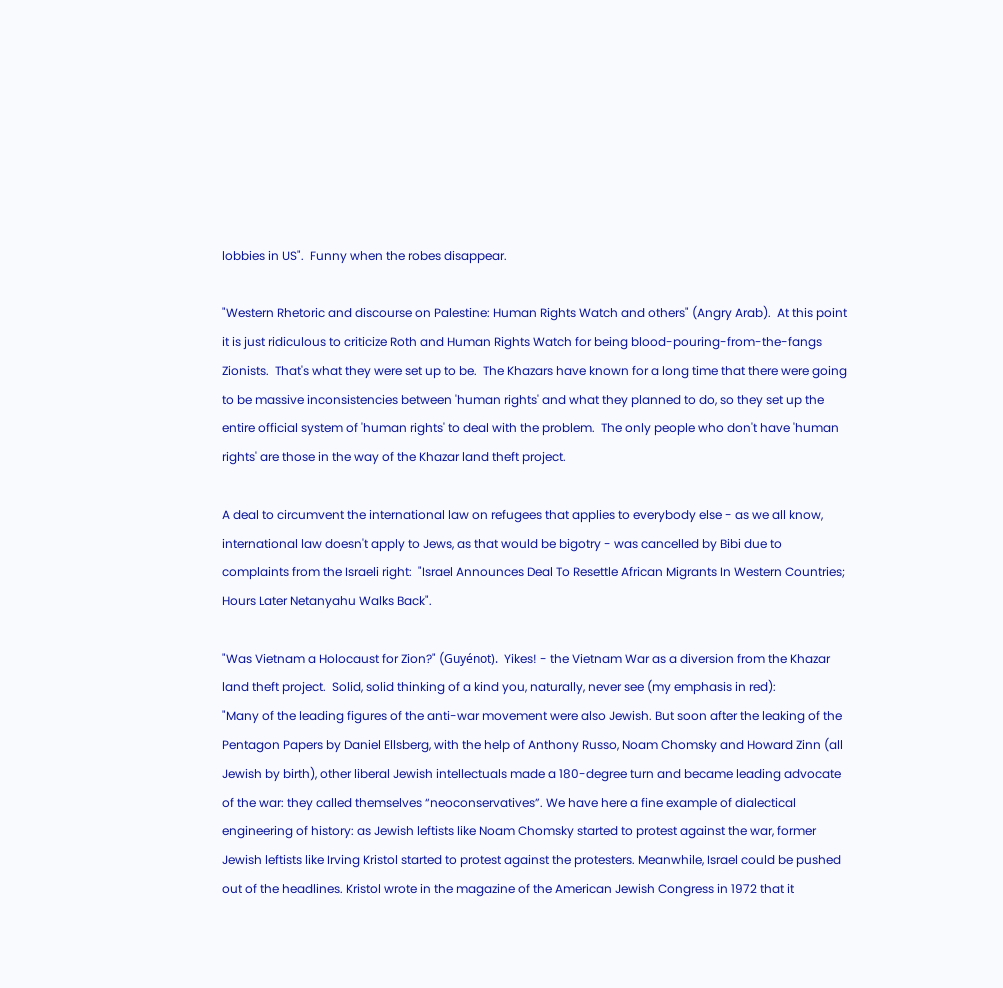lobbies in US".  Funny when the robes disappear.

"Western Rhetoric and discourse on Palestine: Human Rights Watch and others" (Angry Arab).  At this point it is just ridiculous to criticize Roth and Human Rights Watch for being blood-pouring-from-the-fangs Zionists.  That's what they were set up to be.  The Khazars have known for a long time that there were going to be massive inconsistencies between 'human rights' and what they planned to do, so they set up the entire official system of 'human rights' to deal with the problem.  The only people who don't have 'human rights' are those in the way of the Khazar land theft project.

A deal to circumvent the international law on refugees that applies to everybody else - as we all know, international law doesn't apply to Jews, as that would be bigotry - was cancelled by Bibi due to complaints from the Israeli right:  "Israel Announces Deal To Resettle African Migrants In Western Countries; Hours Later Netanyahu Walks Back".

"Was Vietnam a Holocaust for Zion?" (Guyénot).  Yikes! - the Vietnam War as a diversion from the Khazar land theft project.  Solid, solid thinking of a kind you, naturally, never see (my emphasis in red):
"Many of the leading figures of the anti-war movement were also Jewish. But soon after the leaking of the Pentagon Papers by Daniel Ellsberg, with the help of Anthony Russo, Noam Chomsky and Howard Zinn (all Jewish by birth), other liberal Jewish intellectuals made a 180-degree turn and became leading advocate of the war: they called themselves “neoconservatives”. We have here a fine example of dialectical engineering of history: as Jewish leftists like Noam Chomsky started to protest against the war, former Jewish leftists like Irving Kristol started to protest against the protesters. Meanwhile, Israel could be pushed out of the headlines. Kristol wrote in the magazine of the American Jewish Congress in 1972 that it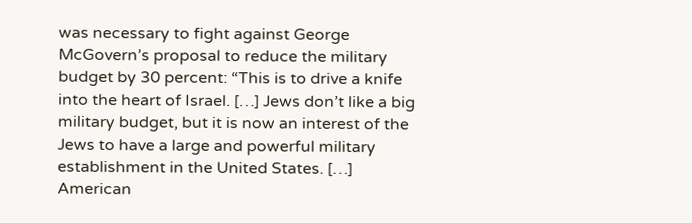was necessary to fight against George McGovern’s proposal to reduce the military budget by 30 percent: “This is to drive a knife into the heart of Israel. […] Jews don’t like a big military budget, but it is now an interest of the Jews to have a large and powerful military establishment in the United States. […] American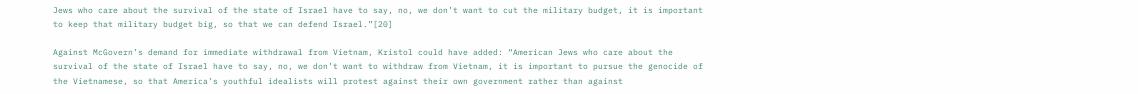Jews who care about the survival of the state of Israel have to say, no, we don’t want to cut the military budget, it is important to keep that military budget big, so that we can defend Israel.”[20]

Against McGovern’s demand for immediate withdrawal from Vietnam, Kristol could have added: “American Jews who care about the survival of the state of Israel have to say, no, we don’t want to withdraw from Vietnam, it is important to pursue the genocide of the Vietnamese, so that America’s youthful idealists will protest against their own government rather than against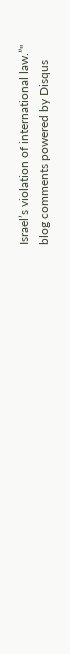Israel’s violation of international law.”"
blog comments powered by Disqus